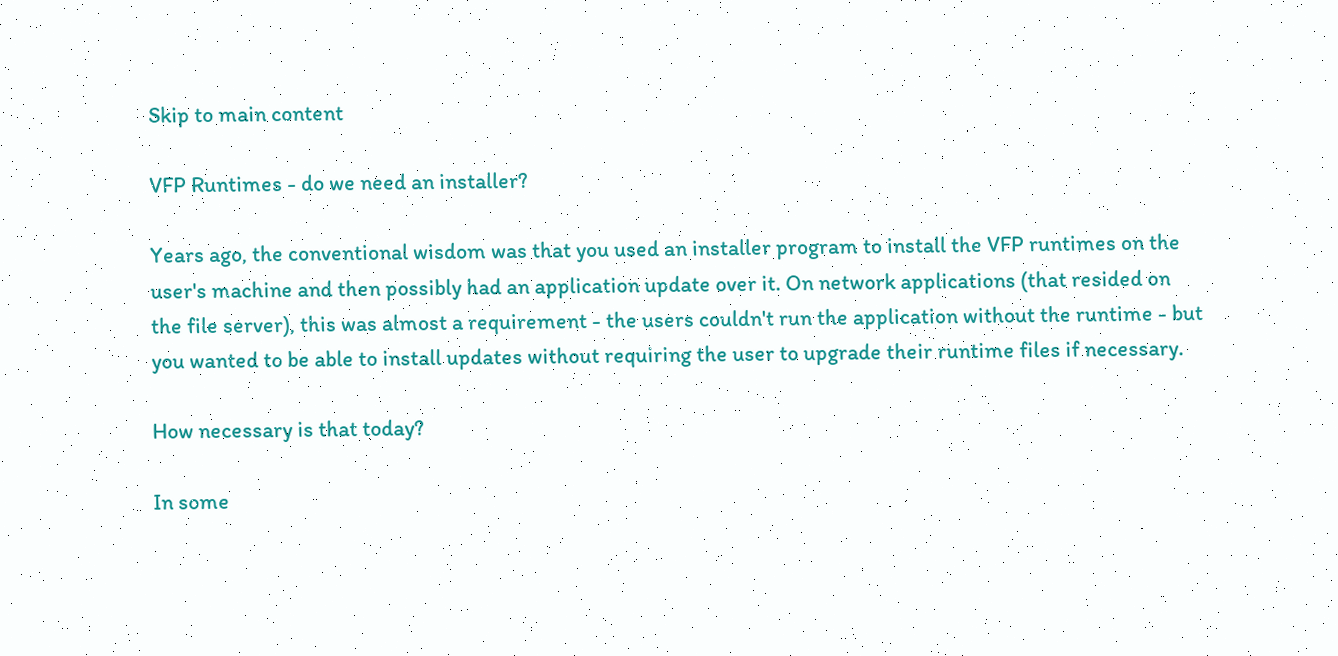Skip to main content

VFP Runtimes - do we need an installer?

Years ago, the conventional wisdom was that you used an installer program to install the VFP runtimes on the user's machine and then possibly had an application update over it. On network applications (that resided on the file server), this was almost a requirement - the users couldn't run the application without the runtime - but you wanted to be able to install updates without requiring the user to upgrade their runtime files if necessary.

How necessary is that today?

In some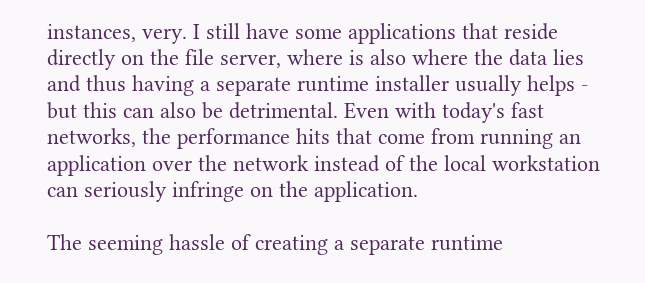instances, very. I still have some applications that reside directly on the file server, where is also where the data lies and thus having a separate runtime installer usually helps - but this can also be detrimental. Even with today's fast networks, the performance hits that come from running an application over the network instead of the local workstation can seriously infringe on the application.

The seeming hassle of creating a separate runtime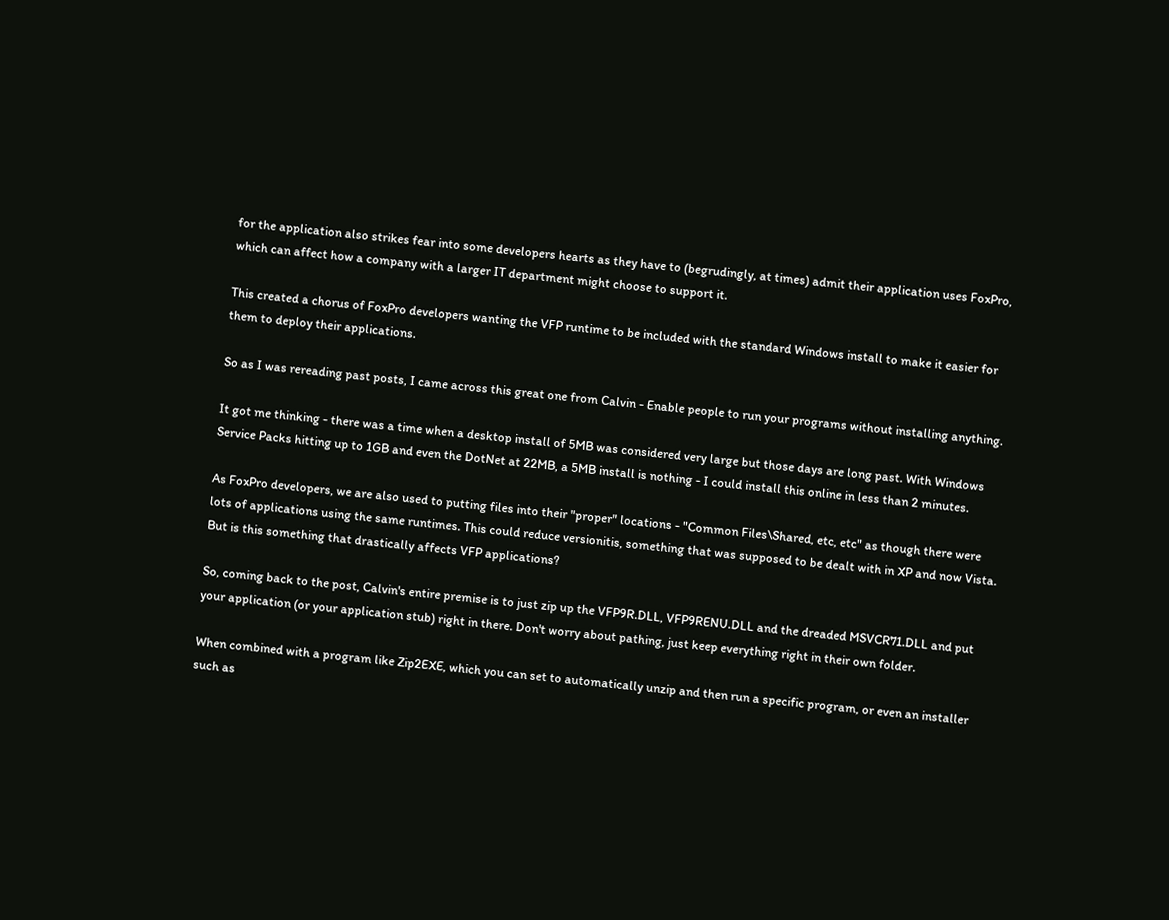for the application also strikes fear into some developers hearts as they have to (begrudingly, at times) admit their application uses FoxPro, which can affect how a company with a larger IT department might choose to support it.

This created a chorus of FoxPro developers wanting the VFP runtime to be included with the standard Windows install to make it easier for them to deploy their applications.

So as I was rereading past posts, I came across this great one from Calvin - Enable people to run your programs without installing anything.

It got me thinking - there was a time when a desktop install of 5MB was considered very large but those days are long past. With Windows Service Packs hitting up to 1GB and even the DotNet at 22MB, a 5MB install is nothing - I could install this online in less than 2 minutes.

As FoxPro developers, we are also used to putting files into their "proper" locations - "Common Files\Shared, etc, etc" as though there were lots of applications using the same runtimes. This could reduce versionitis, something that was supposed to be dealt with in XP and now Vista. But is this something that drastically affects VFP applications?

So, coming back to the post, Calvin's entire premise is to just zip up the VFP9R.DLL, VFP9RENU.DLL and the dreaded MSVCR71.DLL and put your application (or your application stub) right in there. Don't worry about pathing, just keep everything right in their own folder.

When combined with a program like Zip2EXE, which you can set to automatically unzip and then run a specific program, or even an installer such as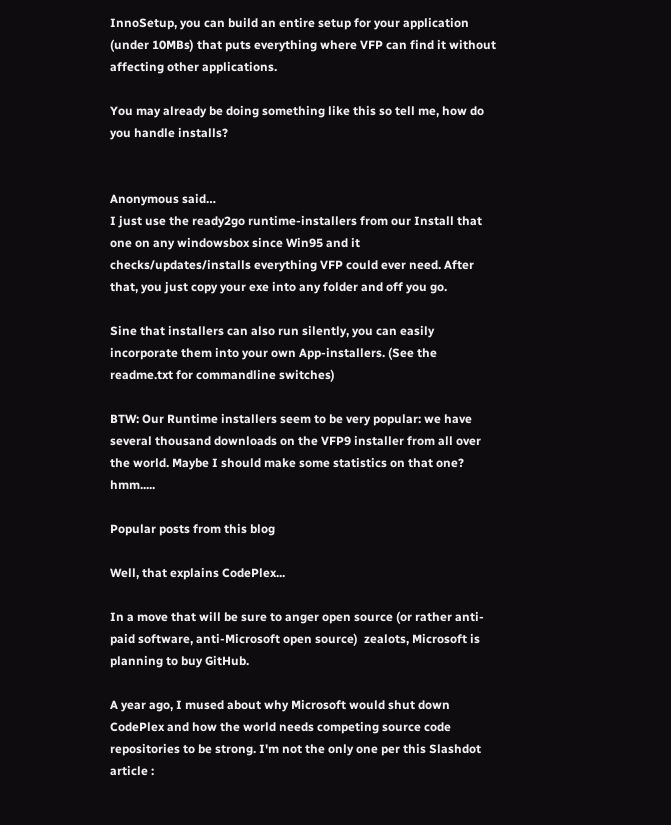InnoSetup, you can build an entire setup for your application (under 10MBs) that puts everything where VFP can find it without affecting other applications.

You may already be doing something like this so tell me, how do you handle installs?


Anonymous said…
I just use the ready2go runtime-installers from our Install that one on any windowsbox since Win95 and it checks/updates/installs everything VFP could ever need. After that, you just copy your exe into any folder and off you go.

Sine that installers can also run silently, you can easily incorporate them into your own App-installers. (See the readme.txt for commandline switches)

BTW: Our Runtime installers seem to be very popular: we have several thousand downloads on the VFP9 installer from all over the world. Maybe I should make some statistics on that one? hmm.....

Popular posts from this blog

Well, that explains CodePlex...

In a move that will be sure to anger open source (or rather anti-paid software, anti-Microsoft open source)  zealots, Microsoft is planning to buy GitHub.

A year ago, I mused about why Microsoft would shut down CodePlex and how the world needs competing source code repositories to be strong. I'm not the only one per this Slashdot article :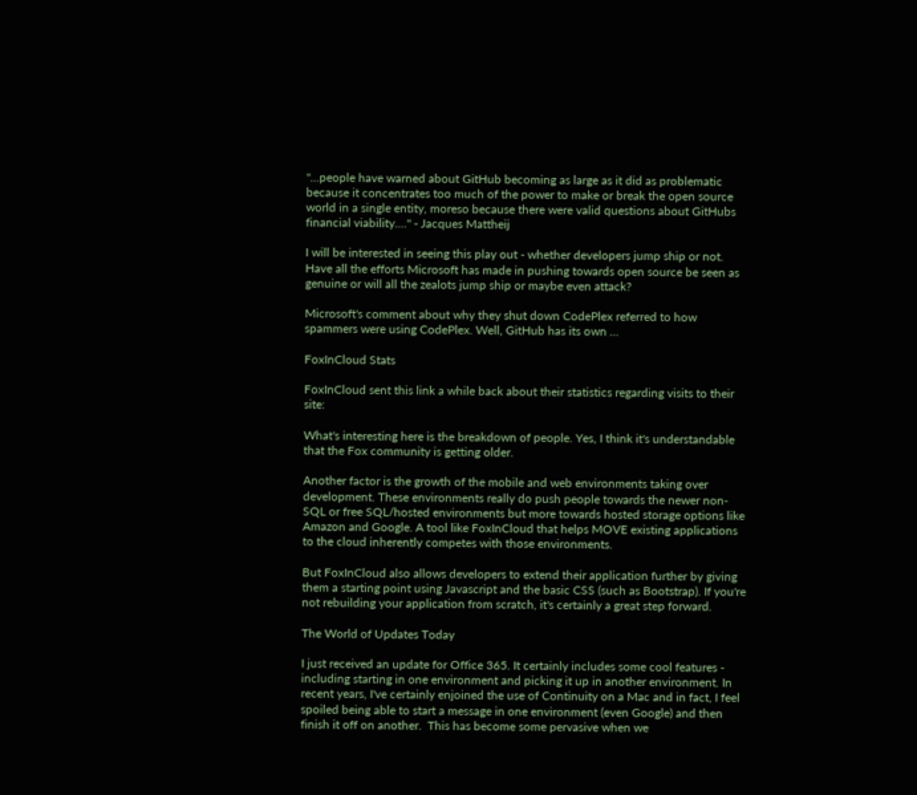"...people have warned about GitHub becoming as large as it did as problematic because it concentrates too much of the power to make or break the open source world in a single entity, moreso because there were valid questions about GitHubs financial viability...." - Jacques Mattheij

I will be interested in seeing this play out - whether developers jump ship or not. Have all the efforts Microsoft has made in pushing towards open source be seen as genuine or will all the zealots jump ship or maybe even attack?

Microsoft's comment about why they shut down CodePlex referred to how spammers were using CodePlex. Well, GitHub has its own …

FoxInCloud Stats

FoxInCloud sent this link a while back about their statistics regarding visits to their site:

What's interesting here is the breakdown of people. Yes, I think it's understandable that the Fox community is getting older.

Another factor is the growth of the mobile and web environments taking over development. These environments really do push people towards the newer non-SQL or free SQL/hosted environments but more towards hosted storage options like Amazon and Google. A tool like FoxInCloud that helps MOVE existing applications to the cloud inherently competes with those environments.

But FoxInCloud also allows developers to extend their application further by giving them a starting point using Javascript and the basic CSS (such as Bootstrap). If you're not rebuilding your application from scratch, it's certainly a great step forward.

The World of Updates Today

I just received an update for Office 365. It certainly includes some cool features - including starting in one environment and picking it up in another environment. In recent years, I've certainly enjoined the use of Continuity on a Mac and in fact, I feel spoiled being able to start a message in one environment (even Google) and then finish it off on another.  This has become some pervasive when we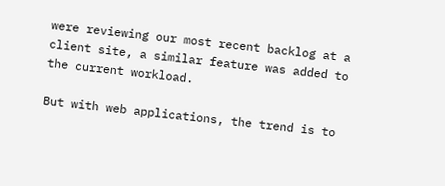were reviewing our most recent backlog at a client site, a similar feature was added to the current workload.

But with web applications, the trend is to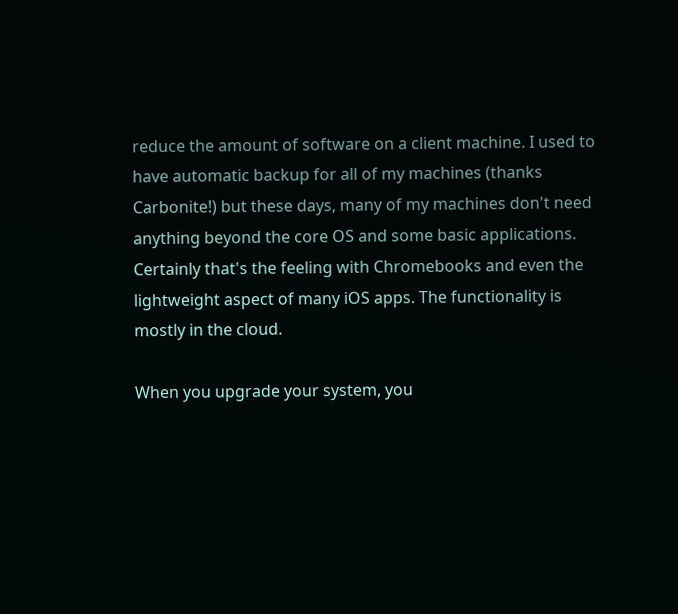reduce the amount of software on a client machine. I used to have automatic backup for all of my machines (thanks Carbonite!) but these days, many of my machines don't need anything beyond the core OS and some basic applications. Certainly that's the feeling with Chromebooks and even the lightweight aspect of many iOS apps. The functionality is mostly in the cloud.

When you upgrade your system, you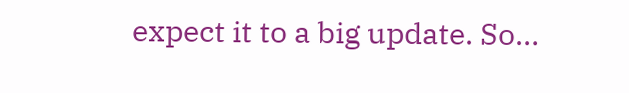expect it to a big update. So…